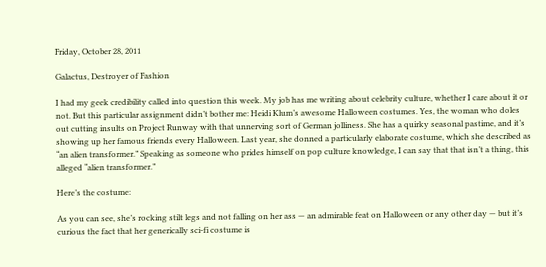Friday, October 28, 2011

Galactus, Destroyer of Fashion

I had my geek credibility called into question this week. My job has me writing about celebrity culture, whether I care about it or not. But this particular assignment didn’t bother me: Heidi Klum’s awesome Halloween costumes. Yes, the woman who doles out cutting insults on Project Runway with that unnerving sort of German jolliness. She has a quirky seasonal pastime, and it’s showing up her famous friends every Halloween. Last year, she donned a particularly elaborate costume, which she described as “an alien transformer.” Speaking as someone who prides himself on pop culture knowledge, I can say that that isn’t a thing, this alleged “alien transformer.”

Here’s the costume:

As you can see, she’s rocking stilt legs and not falling on her ass — an admirable feat on Halloween or any other day — but it’s curious the fact that her generically sci-fi costume is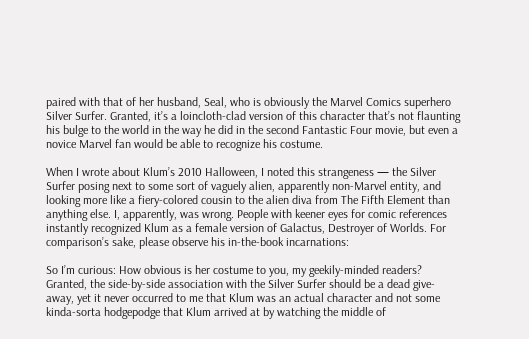paired with that of her husband, Seal, who is obviously the Marvel Comics superhero Silver Surfer. Granted, it’s a loincloth-clad version of this character that’s not flaunting his bulge to the world in the way he did in the second Fantastic Four movie, but even a novice Marvel fan would be able to recognize his costume.

When I wrote about Klum’s 2010 Halloween, I noted this strangeness — the Silver Surfer posing next to some sort of vaguely alien, apparently non-Marvel entity, and looking more like a fiery-colored cousin to the alien diva from The Fifth Element than anything else. I, apparently, was wrong. People with keener eyes for comic references instantly recognized Klum as a female version of Galactus, Destroyer of Worlds. For comparison’s sake, please observe his in-the-book incarnations:

So I’m curious: How obvious is her costume to you, my geekily-minded readers? Granted, the side-by-side association with the Silver Surfer should be a dead give-away, yet it never occurred to me that Klum was an actual character and not some kinda-sorta hodgepodge that Klum arrived at by watching the middle of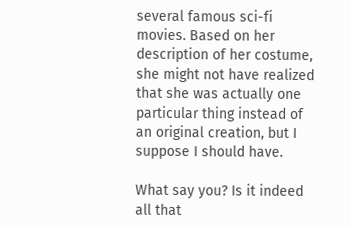several famous sci-fi movies. Based on her description of her costume, she might not have realized that she was actually one particular thing instead of an original creation, but I suppose I should have.

What say you? Is it indeed all that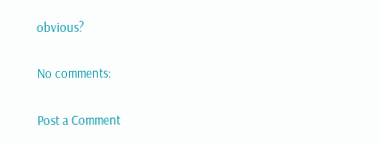obvious?

No comments:

Post a Comment